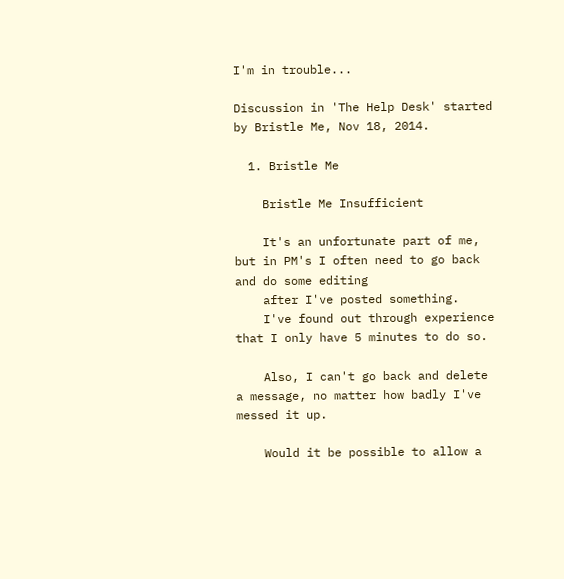I'm in trouble...

Discussion in 'The Help Desk' started by Bristle Me, Nov 18, 2014.

  1. Bristle Me

    Bristle Me Insufficient

    It's an unfortunate part of me, but in PM's I often need to go back and do some editing
    after I've posted something.
    I've found out through experience that I only have 5 minutes to do so.

    Also, I can't go back and delete a message, no matter how badly I've messed it up.

    Would it be possible to allow a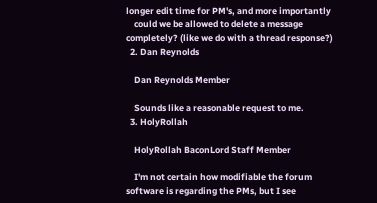longer edit time for PM's, and more importantly
    could we be allowed to delete a message completely? (like we do with a thread response?)
  2. Dan Reynolds

    Dan Reynolds Member

    Sounds like a reasonable request to me.
  3. HolyRollah

    HolyRollah BaconLord Staff Member

    I'm not certain how modifiable the forum software is regarding the PMs, but I see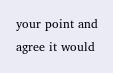your point and agree it would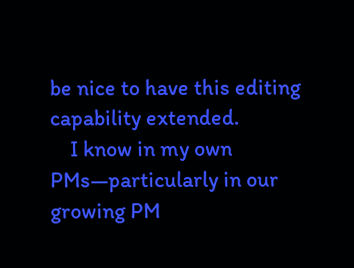be nice to have this editing capability extended.
    I know in my own PMs—particularly in our growing PM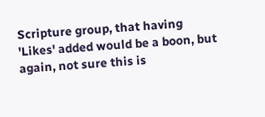Scripture group, that having 'Likes' added would be a boon, but again, not sure this is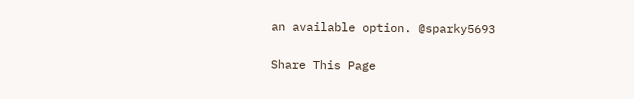an available option. @sparky5693

Share This Page